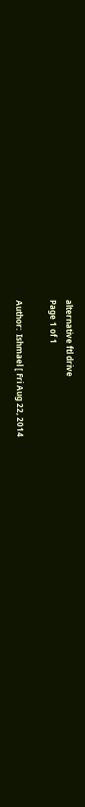alternative ftl drive
Page 1 of 1

Author:  Ishmael [ Fri Aug 22, 2014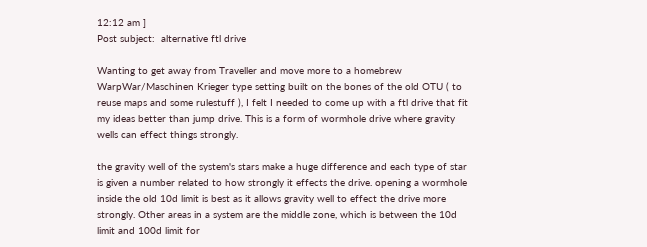12:12 am ]
Post subject:  alternative ftl drive

Wanting to get away from Traveller and move more to a homebrew WarpWar/Maschinen Krieger type setting built on the bones of the old OTU ( to reuse maps and some rulestuff ), I felt I needed to come up with a ftl drive that fit my ideas better than jump drive. This is a form of wormhole drive where gravity wells can effect things strongly.

the gravity well of the system's stars make a huge difference and each type of star is given a number related to how strongly it effects the drive. opening a wormhole inside the old 10d limit is best as it allows gravity well to effect the drive more strongly. Other areas in a system are the middle zone, which is between the 10d limit and 100d limit for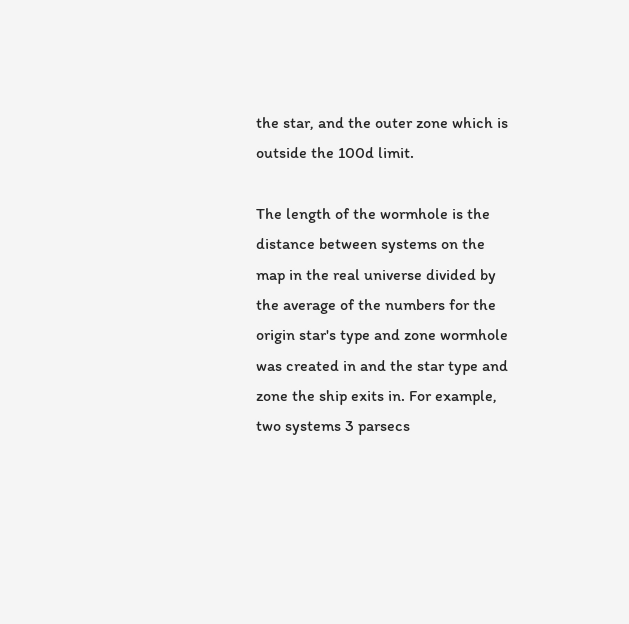the star, and the outer zone which is outside the 100d limit.

The length of the wormhole is the distance between systems on the map in the real universe divided by the average of the numbers for the origin star's type and zone wormhole was created in and the star type and zone the ship exits in. For example, two systems 3 parsecs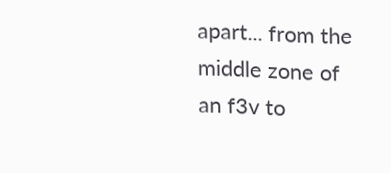apart... from the middle zone of an f3v to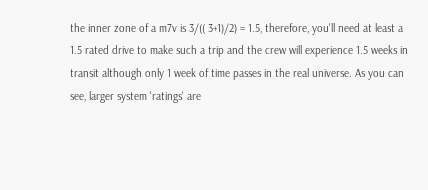the inner zone of a m7v is 3/(( 3+1)/2) = 1.5, therefore, you'll need at least a 1.5 rated drive to make such a trip and the crew will experience 1.5 weeks in transit although only 1 week of time passes in the real universe. As you can see, larger system 'ratings' are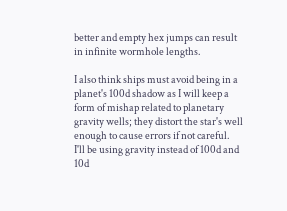better and empty hex jumps can result in infinite wormhole lengths.

I also think ships must avoid being in a planet's 100d shadow as I will keep a form of mishap related to planetary gravity wells; they distort the star's well enough to cause errors if not careful.
I'll be using gravity instead of 100d and 10d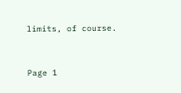limits, of course.


Page 1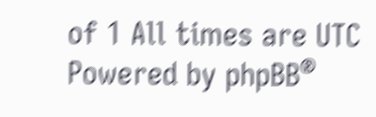of 1 All times are UTC
Powered by phpBB®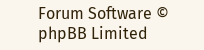Forum Software © phpBB Limited